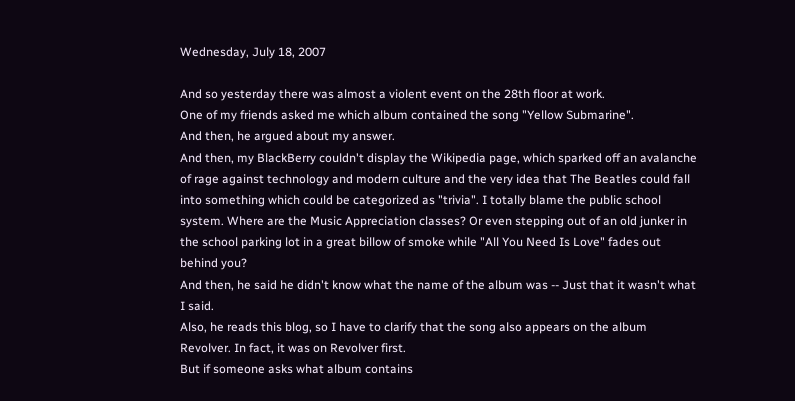Wednesday, July 18, 2007

And so yesterday there was almost a violent event on the 28th floor at work.
One of my friends asked me which album contained the song "Yellow Submarine".
And then, he argued about my answer.
And then, my BlackBerry couldn't display the Wikipedia page, which sparked off an avalanche of rage against technology and modern culture and the very idea that The Beatles could fall into something which could be categorized as "trivia". I totally blame the public school system. Where are the Music Appreciation classes? Or even stepping out of an old junker in the school parking lot in a great billow of smoke while "All You Need Is Love" fades out behind you?
And then, he said he didn't know what the name of the album was -- Just that it wasn't what I said.
Also, he reads this blog, so I have to clarify that the song also appears on the album Revolver. In fact, it was on Revolver first.
But if someone asks what album contains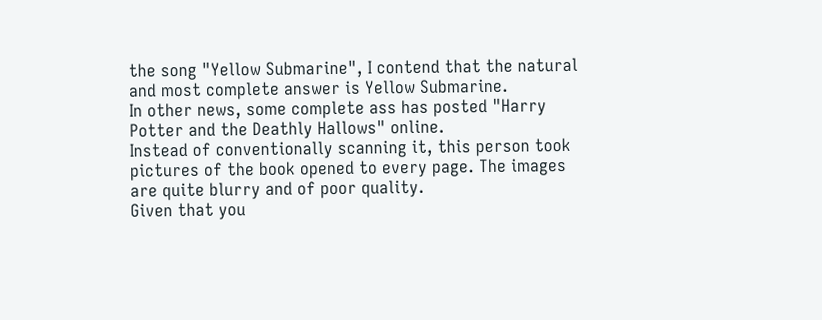the song "Yellow Submarine", I contend that the natural and most complete answer is Yellow Submarine.
In other news, some complete ass has posted "Harry Potter and the Deathly Hallows" online.
Instead of conventionally scanning it, this person took pictures of the book opened to every page. The images are quite blurry and of poor quality.
Given that you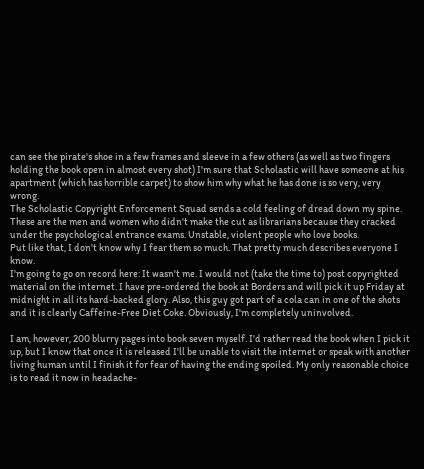can see the pirate's shoe in a few frames and sleeve in a few others (as well as two fingers holding the book open in almost every shot) I'm sure that Scholastic will have someone at his apartment (which has horrible carpet) to show him why what he has done is so very, very wrong.
The Scholastic Copyright Enforcement Squad sends a cold feeling of dread down my spine. These are the men and women who didn't make the cut as librarians because they cracked under the psychological entrance exams. Unstable, violent people who love books.
Put like that, I don't know why I fear them so much. That pretty much describes everyone I know.
I'm going to go on record here: It wasn't me. I would not (take the time to) post copyrighted material on the internet. I have pre-ordered the book at Borders and will pick it up Friday at midnight in all its hard-backed glory. Also, this guy got part of a cola can in one of the shots and it is clearly Caffeine-Free Diet Coke. Obviously, I'm completely uninvolved.

I am, however, 200 blurry pages into book seven myself. I'd rather read the book when I pick it up, but I know that once it is released I'll be unable to visit the internet or speak with another living human until I finish it for fear of having the ending spoiled. My only reasonable choice is to read it now in headache-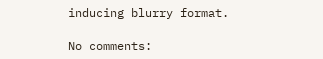inducing blurry format.

No comments: